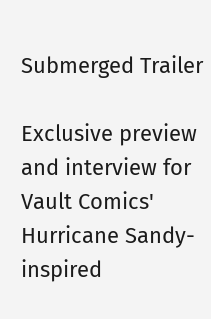Submerged Trailer

Exclusive preview and interview for Vault Comics' Hurricane Sandy-inspired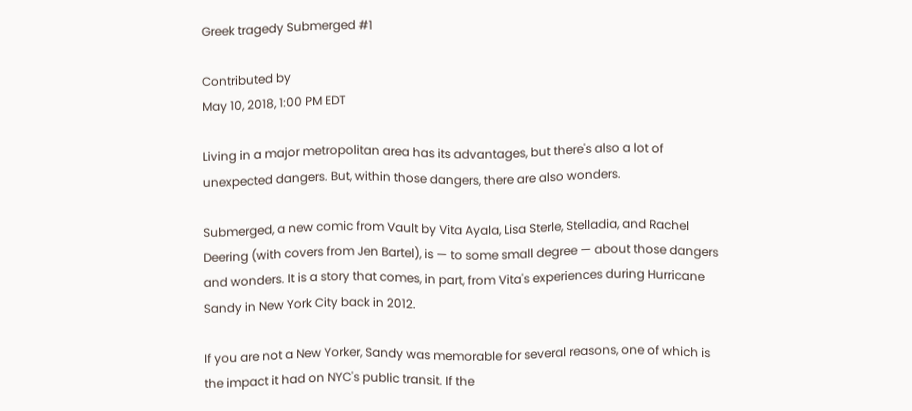Greek tragedy Submerged #1

Contributed by
May 10, 2018, 1:00 PM EDT

Living in a major metropolitan area has its advantages, but there's also a lot of unexpected dangers. But, within those dangers, there are also wonders.

Submerged, a new comic from Vault by Vita Ayala, Lisa Sterle, Stelladia, and Rachel Deering (with covers from Jen Bartel), is — to some small degree — about those dangers and wonders. It is a story that comes, in part, from Vita's experiences during Hurricane Sandy in New York City back in 2012.

If you are not a New Yorker, Sandy was memorable for several reasons, one of which is the impact it had on NYC's public transit. If the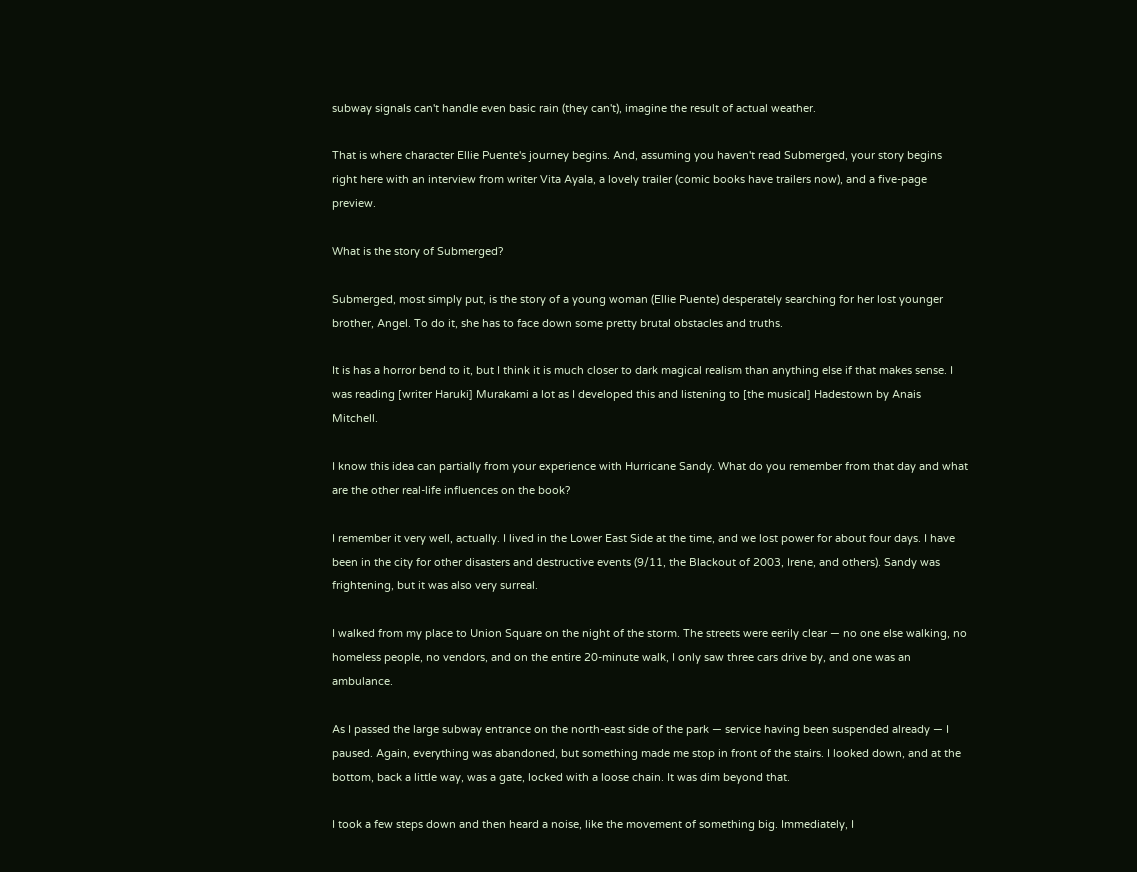subway signals can't handle even basic rain (they can't), imagine the result of actual weather.

That is where character Ellie Puente's journey begins. And, assuming you haven't read Submerged, your story begins right here with an interview from writer Vita Ayala, a lovely trailer (comic books have trailers now), and a five-page preview.

What is the story of Submerged?

Submerged, most simply put, is the story of a young woman (Ellie Puente) desperately searching for her lost younger brother, Angel. To do it, she has to face down some pretty brutal obstacles and truths.

It is has a horror bend to it, but I think it is much closer to dark magical realism than anything else if that makes sense. I was reading [writer Haruki] Murakami a lot as I developed this and listening to [the musical] Hadestown by Anais Mitchell.

I know this idea can partially from your experience with Hurricane Sandy. What do you remember from that day and what are the other real-life influences on the book?

I remember it very well, actually. I lived in the Lower East Side at the time, and we lost power for about four days. I have been in the city for other disasters and destructive events (9/11, the Blackout of 2003, Irene, and others). Sandy was frightening, but it was also very surreal.

I walked from my place to Union Square on the night of the storm. The streets were eerily clear — no one else walking, no homeless people, no vendors, and on the entire 20-minute walk, I only saw three cars drive by, and one was an ambulance.

As I passed the large subway entrance on the north-east side of the park — service having been suspended already — I paused. Again, everything was abandoned, but something made me stop in front of the stairs. I looked down, and at the bottom, back a little way, was a gate, locked with a loose chain. It was dim beyond that.

I took a few steps down and then heard a noise, like the movement of something big. Immediately, I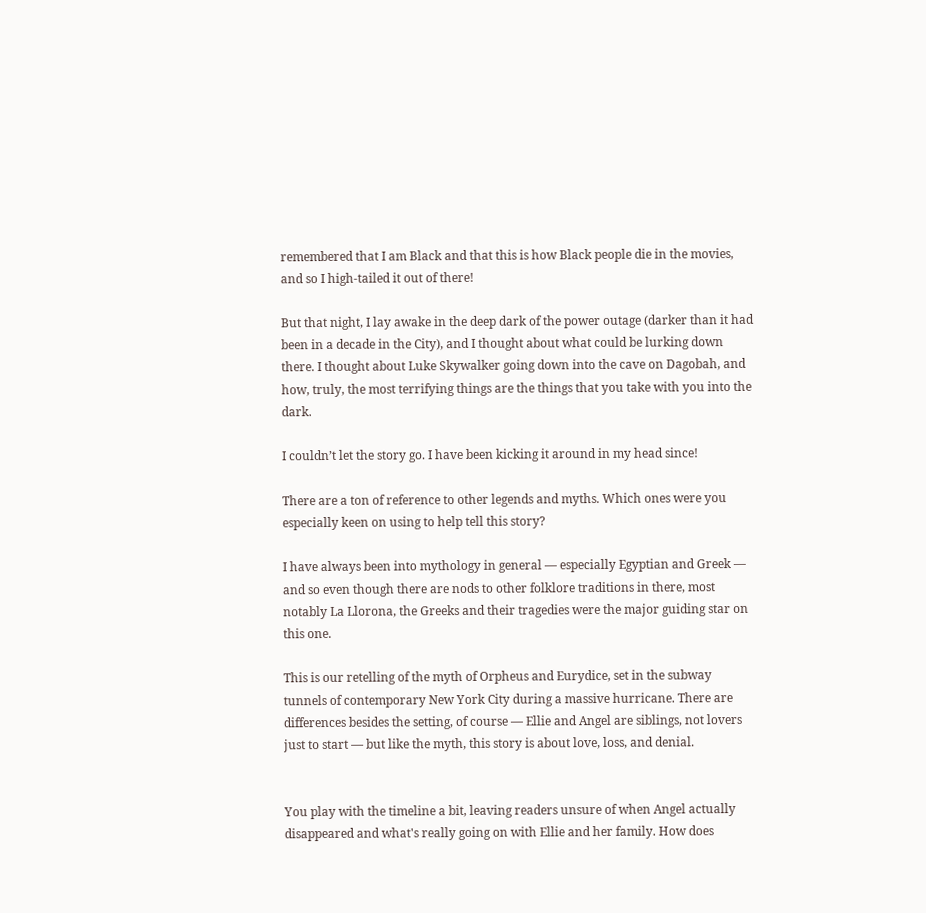remembered that I am Black and that this is how Black people die in the movies, and so I high-tailed it out of there!

But that night, I lay awake in the deep dark of the power outage (darker than it had been in a decade in the City), and I thought about what could be lurking down there. I thought about Luke Skywalker going down into the cave on Dagobah, and how, truly, the most terrifying things are the things that you take with you into the dark.

I couldn’t let the story go. I have been kicking it around in my head since!

There are a ton of reference to other legends and myths. Which ones were you especially keen on using to help tell this story?

I have always been into mythology in general — especially Egyptian and Greek — and so even though there are nods to other folklore traditions in there, most notably La Llorona, the Greeks and their tragedies were the major guiding star on this one.

This is our retelling of the myth of Orpheus and Eurydice, set in the subway tunnels of contemporary New York City during a massive hurricane. There are differences besides the setting, of course — Ellie and Angel are siblings, not lovers just to start — but like the myth, this story is about love, loss, and denial.


You play with the timeline a bit, leaving readers unsure of when Angel actually disappeared and what's really going on with Ellie and her family. How does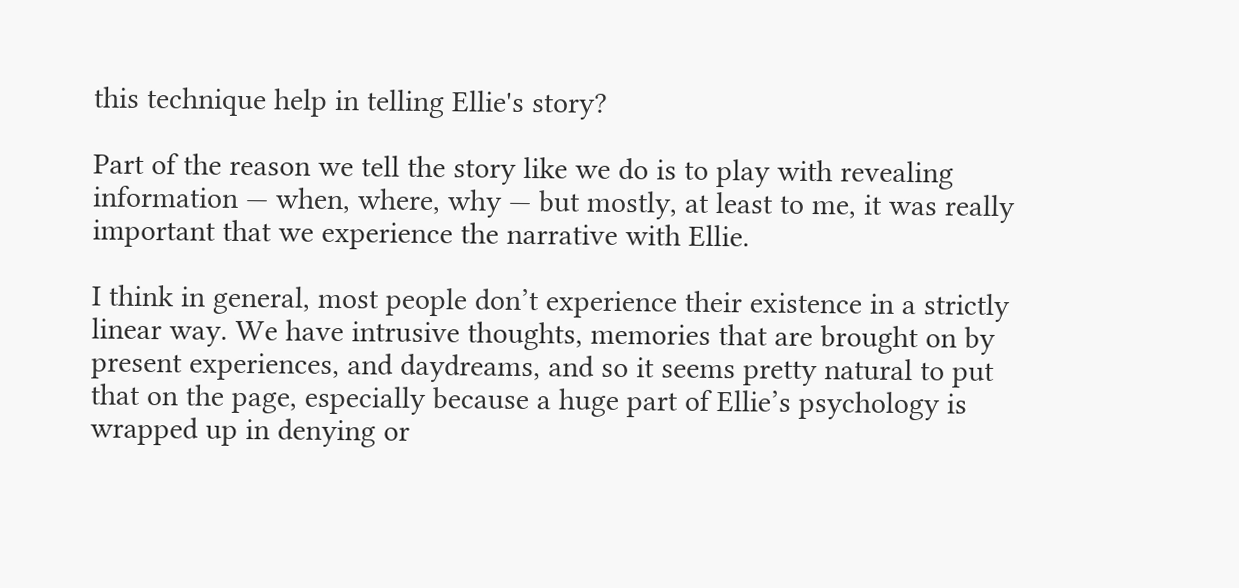this technique help in telling Ellie's story?

Part of the reason we tell the story like we do is to play with revealing information — when, where, why — but mostly, at least to me, it was really important that we experience the narrative with Ellie.

I think in general, most people don’t experience their existence in a strictly linear way. We have intrusive thoughts, memories that are brought on by present experiences, and daydreams, and so it seems pretty natural to put that on the page, especially because a huge part of Ellie’s psychology is wrapped up in denying or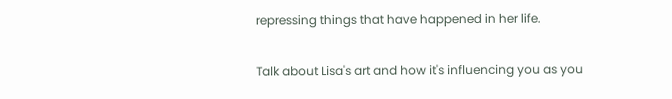repressing things that have happened in her life.

Talk about Lisa's art and how it's influencing you as you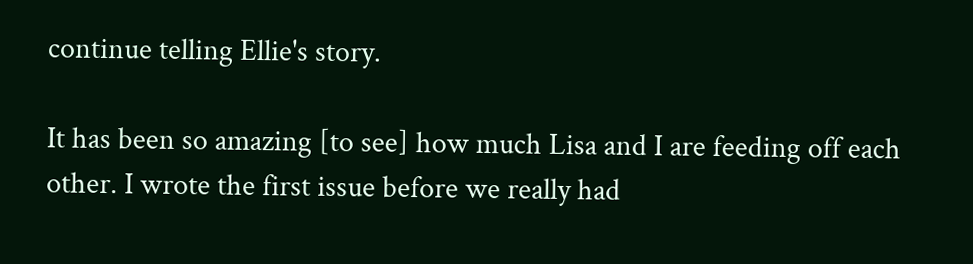continue telling Ellie's story.

It has been so amazing [to see] how much Lisa and I are feeding off each other. I wrote the first issue before we really had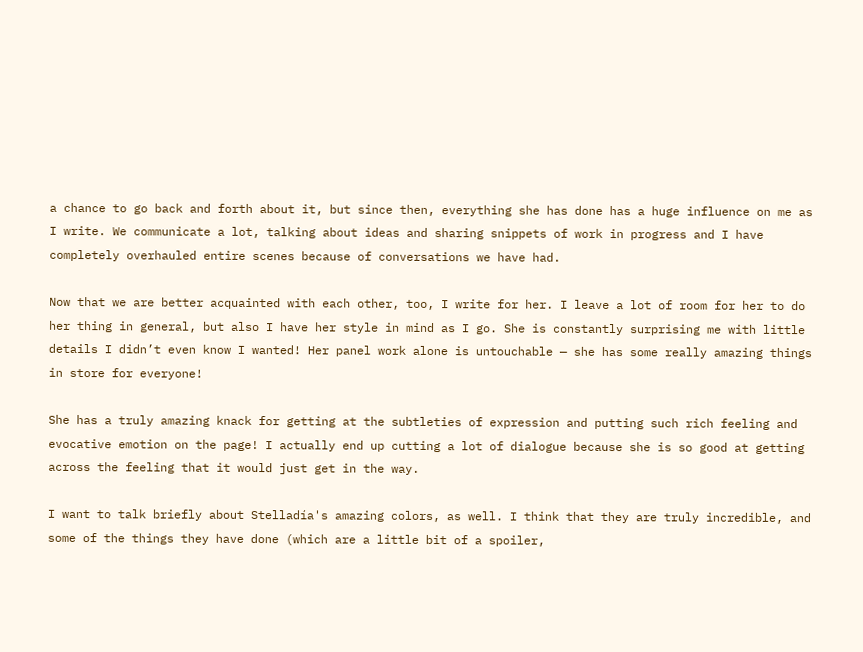a chance to go back and forth about it, but since then, everything she has done has a huge influence on me as I write. We communicate a lot, talking about ideas and sharing snippets of work in progress and I have completely overhauled entire scenes because of conversations we have had.

Now that we are better acquainted with each other, too, I write for her. I leave a lot of room for her to do her thing in general, but also I have her style in mind as I go. She is constantly surprising me with little details I didn’t even know I wanted! Her panel work alone is untouchable — she has some really amazing things in store for everyone!

She has a truly amazing knack for getting at the subtleties of expression and putting such rich feeling and evocative emotion on the page! I actually end up cutting a lot of dialogue because she is so good at getting across the feeling that it would just get in the way.

I want to talk briefly about Stelladía's amazing colors, as well. I think that they are truly incredible, and some of the things they have done (which are a little bit of a spoiler,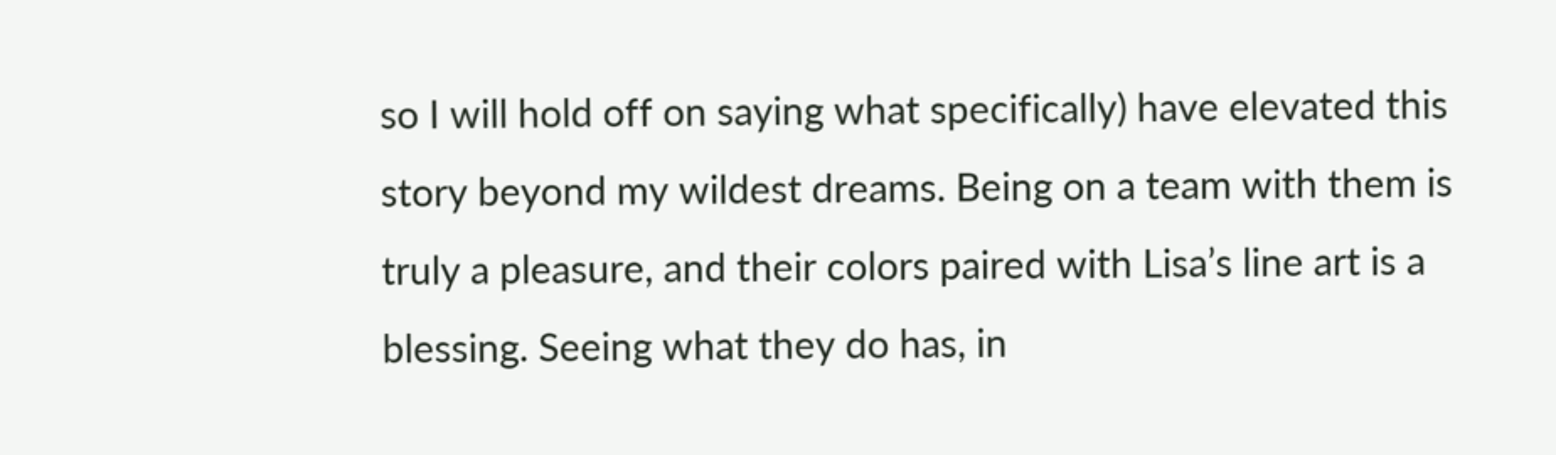so I will hold off on saying what specifically) have elevated this story beyond my wildest dreams. Being on a team with them is truly a pleasure, and their colors paired with Lisa’s line art is a blessing. Seeing what they do has, in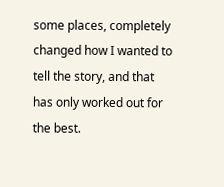some places, completely changed how I wanted to tell the story, and that has only worked out for the best.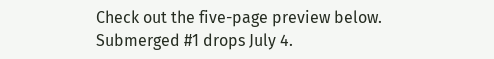Check out the five-page preview below. Submerged #1 drops July 4.